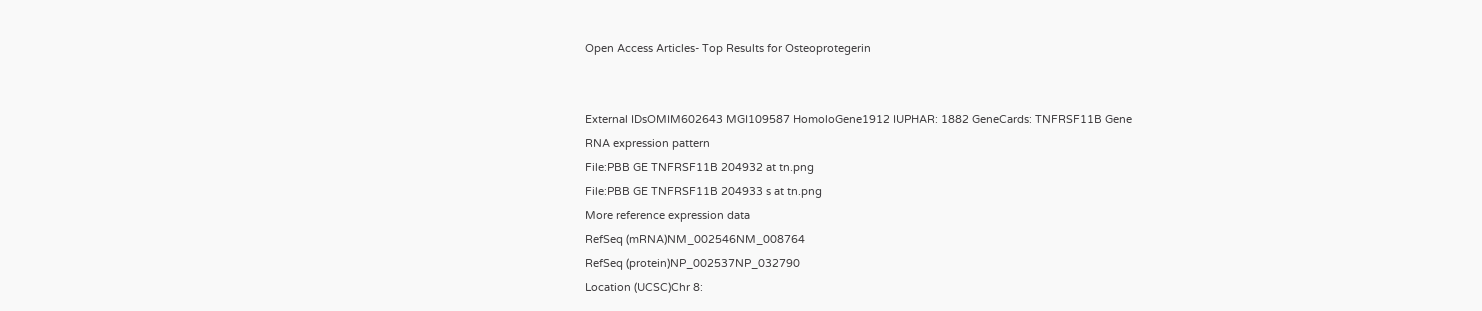Open Access Articles- Top Results for Osteoprotegerin


External IDsOMIM602643 MGI109587 HomoloGene1912 IUPHAR: 1882 GeneCards: TNFRSF11B Gene
RNA expression pattern
File:PBB GE TNFRSF11B 204932 at tn.png
File:PBB GE TNFRSF11B 204933 s at tn.png
More reference expression data
RefSeq (mRNA)NM_002546NM_008764
RefSeq (protein)NP_002537NP_032790
Location (UCSC)Chr 8: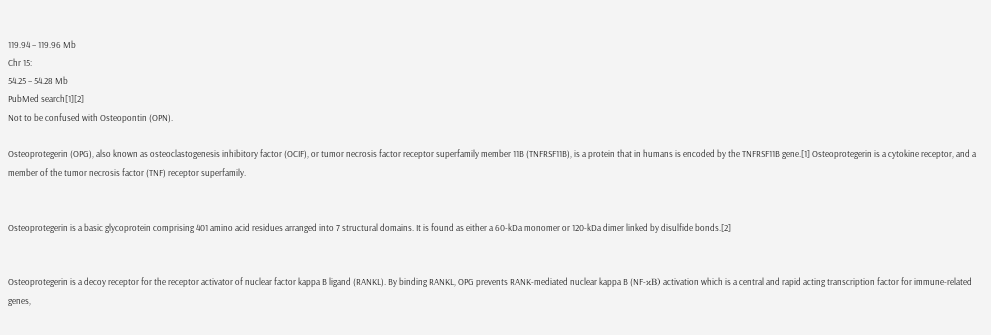119.94 – 119.96 Mb
Chr 15:
54.25 – 54.28 Mb
PubMed search[1][2]
Not to be confused with Osteopontin (OPN).

Osteoprotegerin (OPG), also known as osteoclastogenesis inhibitory factor (OCIF), or tumor necrosis factor receptor superfamily member 11B (TNFRSF11B), is a protein that in humans is encoded by the TNFRSF11B gene.[1] Osteoprotegerin is a cytokine receptor, and a member of the tumor necrosis factor (TNF) receptor superfamily.


Osteoprotegerin is a basic glycoprotein comprising 401 amino acid residues arranged into 7 structural domains. It is found as either a 60-kDa monomer or 120-kDa dimer linked by disulfide bonds.[2]


Osteoprotegerin is a decoy receptor for the receptor activator of nuclear factor kappa B ligand (RANKL). By binding RANKL, OPG prevents RANK-mediated nuclear kappa B (NF-κB) activation which is a central and rapid acting transcription factor for immune-related genes,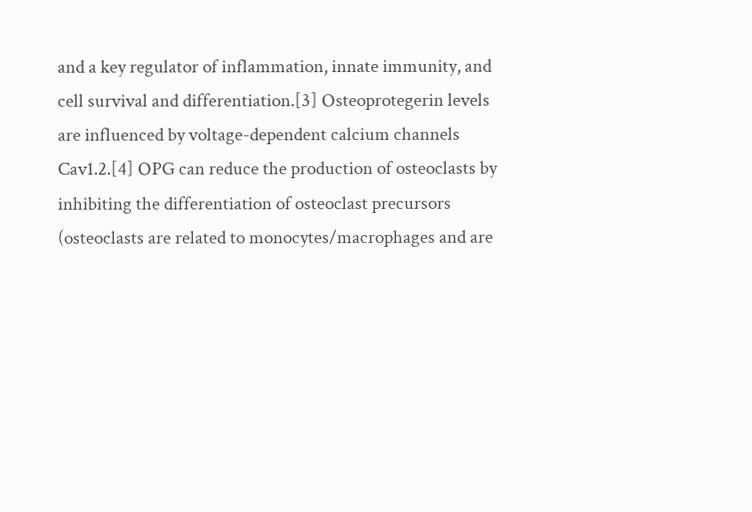and a key regulator of inflammation, innate immunity, and cell survival and differentiation.[3] Osteoprotegerin levels are influenced by voltage-dependent calcium channels Cav1.2.[4] OPG can reduce the production of osteoclasts by inhibiting the differentiation of osteoclast precursors (osteoclasts are related to monocytes/macrophages and are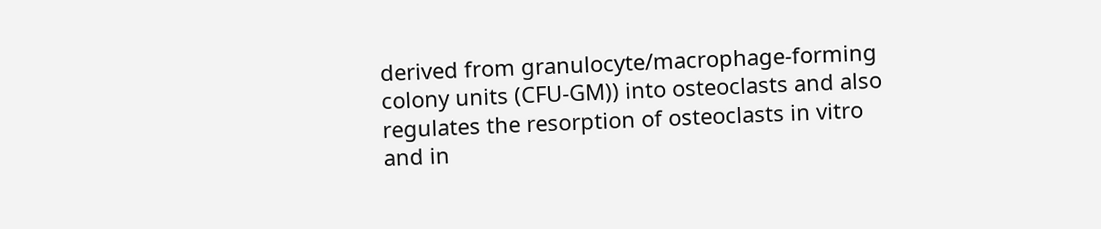derived from granulocyte/macrophage-forming colony units (CFU-GM)) into osteoclasts and also regulates the resorption of osteoclasts in vitro and in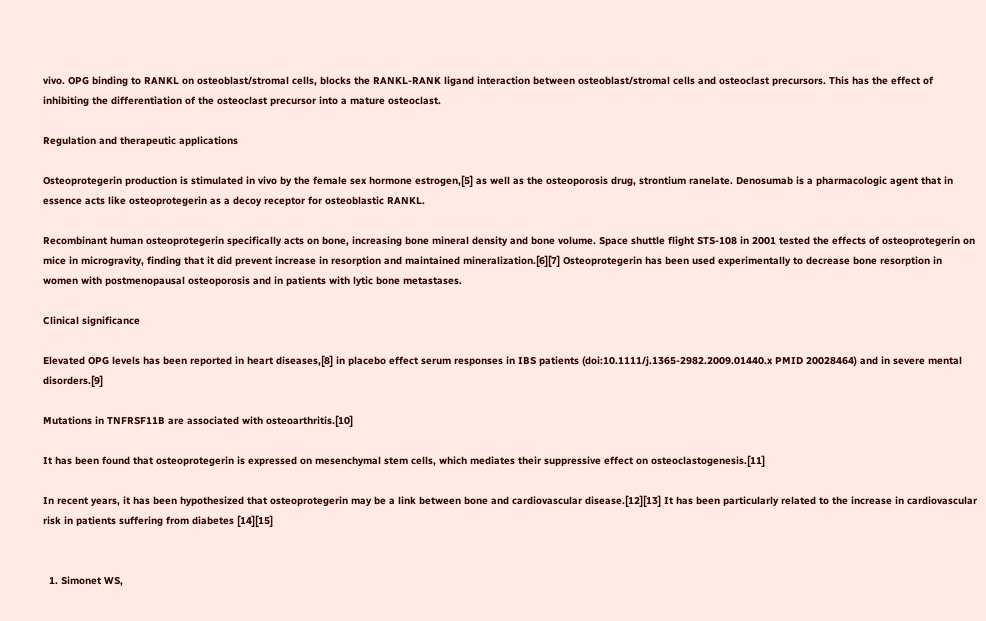vivo. OPG binding to RANKL on osteoblast/stromal cells, blocks the RANKL-RANK ligand interaction between osteoblast/stromal cells and osteoclast precursors. This has the effect of inhibiting the differentiation of the osteoclast precursor into a mature osteoclast.

Regulation and therapeutic applications

Osteoprotegerin production is stimulated in vivo by the female sex hormone estrogen,[5] as well as the osteoporosis drug, strontium ranelate. Denosumab is a pharmacologic agent that in essence acts like osteoprotegerin as a decoy receptor for osteoblastic RANKL.

Recombinant human osteoprotegerin specifically acts on bone, increasing bone mineral density and bone volume. Space shuttle flight STS-108 in 2001 tested the effects of osteoprotegerin on mice in microgravity, finding that it did prevent increase in resorption and maintained mineralization.[6][7] Osteoprotegerin has been used experimentally to decrease bone resorption in women with postmenopausal osteoporosis and in patients with lytic bone metastases.

Clinical significance

Elevated OPG levels has been reported in heart diseases,[8] in placebo effect serum responses in IBS patients (doi:10.1111/j.1365-2982.2009.01440.x PMID 20028464) and in severe mental disorders.[9]

Mutations in TNFRSF11B are associated with osteoarthritis.[10]

It has been found that osteoprotegerin is expressed on mesenchymal stem cells, which mediates their suppressive effect on osteoclastogenesis.[11]

In recent years, it has been hypothesized that osteoprotegerin may be a link between bone and cardiovascular disease.[12][13] It has been particularly related to the increase in cardiovascular risk in patients suffering from diabetes [14][15]


  1. Simonet WS,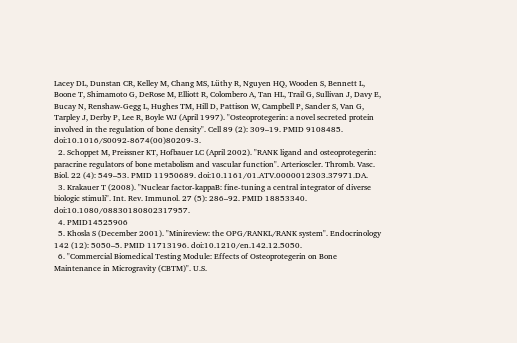Lacey DL, Dunstan CR, Kelley M, Chang MS, Lüthy R, Nguyen HQ, Wooden S, Bennett L, Boone T, Shimamoto G, DeRose M, Elliott R, Colombero A, Tan HL, Trail G, Sullivan J, Davy E, Bucay N, Renshaw-Gegg L, Hughes TM, Hill D, Pattison W, Campbell P, Sander S, Van G, Tarpley J, Derby P, Lee R, Boyle WJ (April 1997). "Osteoprotegerin: a novel secreted protein involved in the regulation of bone density". Cell 89 (2): 309–19. PMID 9108485. doi:10.1016/S0092-8674(00)80209-3.
  2. Schoppet M, Preissner KT, Hofbauer LC (April 2002). "RANK ligand and osteoprotegerin: paracrine regulators of bone metabolism and vascular function". Arterioscler. Thromb. Vasc. Biol. 22 (4): 549–53. PMID 11950689. doi:10.1161/01.ATV.0000012303.37971.DA.
  3. Krakauer T (2008). "Nuclear factor-kappaB: fine-tuning a central integrator of diverse biologic stimuli". Int. Rev. Immunol. 27 (5): 286–92. PMID 18853340. doi:10.1080/08830180802317957.
  4. PMID14525906
  5. Khosla S (December 2001). "Minireview: the OPG/RANKL/RANK system". Endocrinology 142 (12): 5050–5. PMID 11713196. doi:10.1210/en.142.12.5050.
  6. "Commercial Biomedical Testing Module: Effects of Osteoprotegerin on Bone Maintenance in Microgravity (CBTM)". U.S.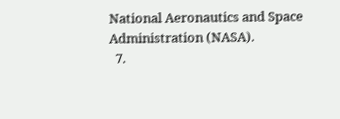National Aeronautics and Space Administration (NASA).
  7.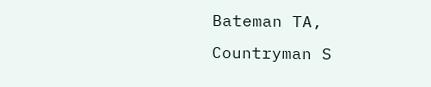Bateman TA, Countryman S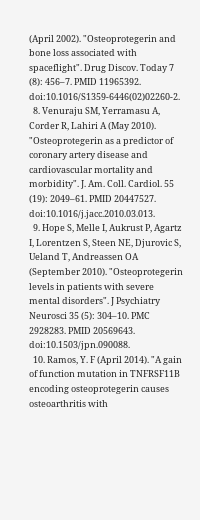(April 2002). "Osteoprotegerin and bone loss associated with spaceflight". Drug Discov. Today 7 (8): 456–7. PMID 11965392. doi:10.1016/S1359-6446(02)02260-2.
  8. Venuraju SM, Yerramasu A, Corder R, Lahiri A (May 2010). "Osteoprotegerin as a predictor of coronary artery disease and cardiovascular mortality and morbidity". J. Am. Coll. Cardiol. 55 (19): 2049–61. PMID 20447527. doi:10.1016/j.jacc.2010.03.013.
  9. Hope S, Melle I, Aukrust P, Agartz I, Lorentzen S, Steen NE, Djurovic S, Ueland T, Andreassen OA (September 2010). "Osteoprotegerin levels in patients with severe mental disorders". J Psychiatry Neurosci 35 (5): 304–10. PMC 2928283. PMID 20569643. doi:10.1503/jpn.090088.
  10. Ramos, Y. F (April 2014). "A gain of function mutation in TNFRSF11B encoding osteoprotegerin causes osteoarthritis with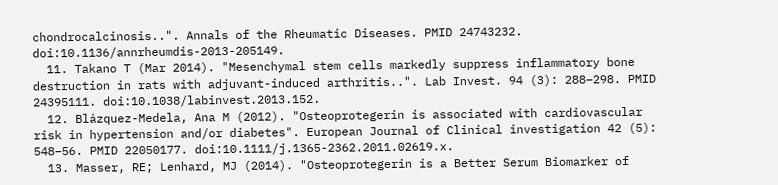chondrocalcinosis..". Annals of the Rheumatic Diseases. PMID 24743232. doi:10.1136/annrheumdis-2013-205149.
  11. Takano T (Mar 2014). "Mesenchymal stem cells markedly suppress inflammatory bone destruction in rats with adjuvant-induced arthritis..". Lab Invest. 94 (3): 288–298. PMID 24395111. doi:10.1038/labinvest.2013.152.
  12. Blázquez-Medela, Ana M (2012). "Osteoprotegerin is associated with cardiovascular risk in hypertension and/or diabetes". European Journal of Clinical investigation 42 (5): 548–56. PMID 22050177. doi:10.1111/j.1365-2362.2011.02619.x.
  13. Masser, RE; Lenhard, MJ (2014). "Osteoprotegerin is a Better Serum Biomarker of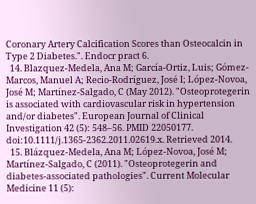Coronary Artery Calcification Scores than Osteocalcin in Type 2 Diabetes.". Endocr pract 6.
  14. Blazquez-Medela, Ana M; García-Ortiz, Luis; Gómez-Marcos, Manuel A; Recio-Rodríguez, José I; López-Novoa, José M; Martínez-Salgado, C (May 2012). "Osteoprotegerin is associated with cardiovascular risk in hypertension and/or diabetes". European Journal of Clinical Investigation 42 (5): 548–56. PMID 22050177. doi:10.1111/j.1365-2362.2011.02619.x. Retrieved 2014.
  15. Blázquez-Medela, Ana M; López-Novoa, José M; Martínez-Salgado, C (2011). "Osteoprotegerin and diabetes-associated pathologies". Current Molecular Medicine 11 (5):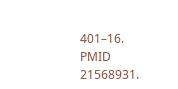401–16. PMID 21568931.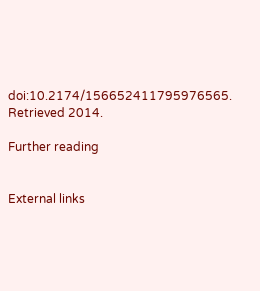doi:10.2174/156652411795976565. Retrieved 2014.

Further reading


External links